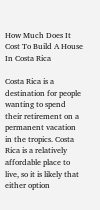How Much Does It Cost To Build A House In Costa Rica

Costa Rica is a destination for people wanting to spend their retirement on a permanent vacation in the tropics. Costa Rica is a relatively affordable place to live, so it is likely that either option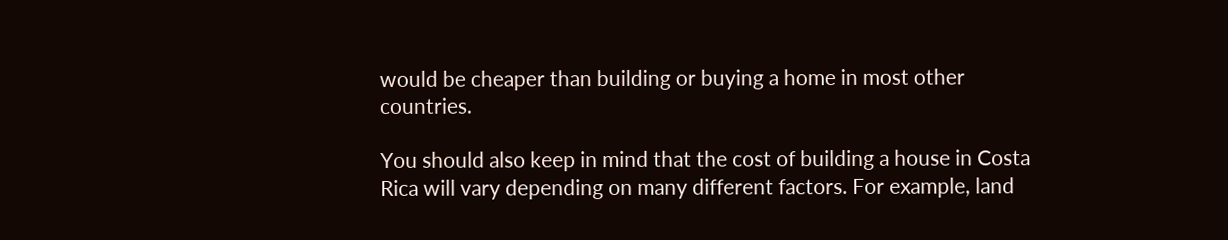would be cheaper than building or buying a home in most other countries.

You should also keep in mind that the cost of building a house in Costa Rica will vary depending on many different factors. For example, land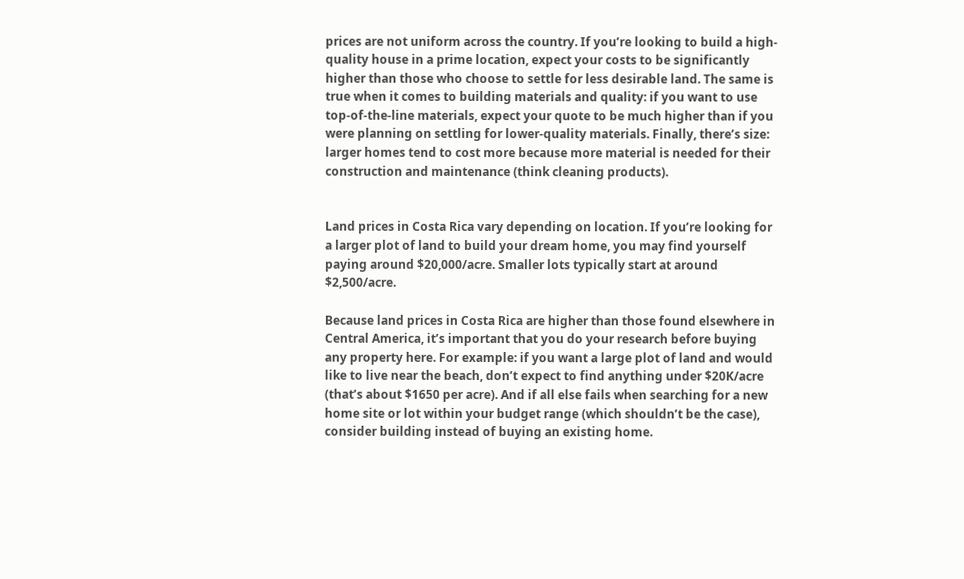prices are not uniform across the country. If you’re looking to build a high-quality house in a prime location, expect your costs to be significantly higher than those who choose to settle for less desirable land. The same is true when it comes to building materials and quality: if you want to use top-of-the-line materials, expect your quote to be much higher than if you were planning on settling for lower-quality materials. Finally, there’s size: larger homes tend to cost more because more material is needed for their construction and maintenance (think cleaning products).


Land prices in Costa Rica vary depending on location. If you’re looking for a larger plot of land to build your dream home, you may find yourself paying around $20,000/acre. Smaller lots typically start at around $2,500/acre.

Because land prices in Costa Rica are higher than those found elsewhere in Central America, it’s important that you do your research before buying any property here. For example: if you want a large plot of land and would like to live near the beach, don’t expect to find anything under $20K/acre (that’s about $1650 per acre). And if all else fails when searching for a new home site or lot within your budget range (which shouldn’t be the case), consider building instead of buying an existing home.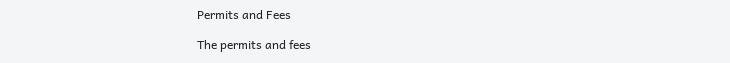Permits and Fees

The permits and fees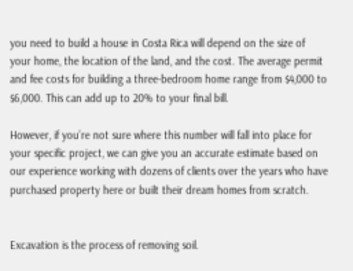you need to build a house in Costa Rica will depend on the size of your home, the location of the land, and the cost. The average permit and fee costs for building a three-bedroom home range from $4,000 to $6,000. This can add up to 20% to your final bill.

However, if you’re not sure where this number will fall into place for your specific project, we can give you an accurate estimate based on our experience working with dozens of clients over the years who have purchased property here or built their dream homes from scratch.


Excavation is the process of removing soil.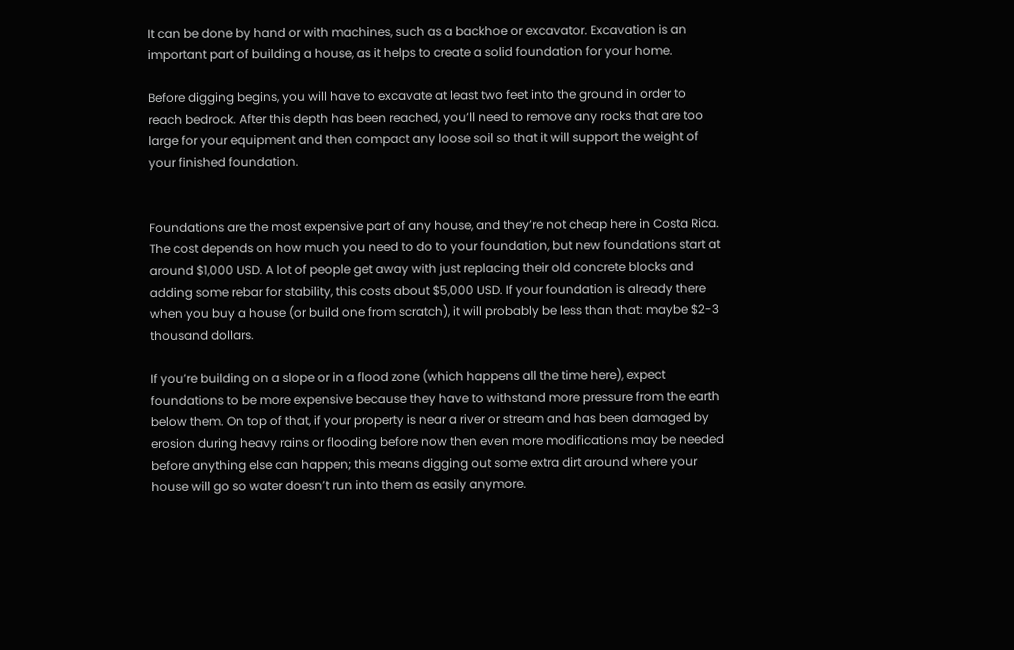It can be done by hand or with machines, such as a backhoe or excavator. Excavation is an important part of building a house, as it helps to create a solid foundation for your home.

Before digging begins, you will have to excavate at least two feet into the ground in order to reach bedrock. After this depth has been reached, you’ll need to remove any rocks that are too large for your equipment and then compact any loose soil so that it will support the weight of your finished foundation.


Foundations are the most expensive part of any house, and they’re not cheap here in Costa Rica. The cost depends on how much you need to do to your foundation, but new foundations start at around $1,000 USD. A lot of people get away with just replacing their old concrete blocks and adding some rebar for stability, this costs about $5,000 USD. If your foundation is already there when you buy a house (or build one from scratch), it will probably be less than that: maybe $2-3 thousand dollars.

If you’re building on a slope or in a flood zone (which happens all the time here), expect foundations to be more expensive because they have to withstand more pressure from the earth below them. On top of that, if your property is near a river or stream and has been damaged by erosion during heavy rains or flooding before now then even more modifications may be needed before anything else can happen; this means digging out some extra dirt around where your house will go so water doesn’t run into them as easily anymore.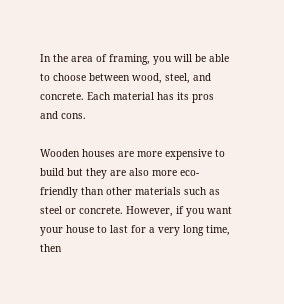In the area of framing, you will be able to choose between wood, steel, and concrete. Each material has its pros and cons.

Wooden houses are more expensive to build but they are also more eco-friendly than other materials such as steel or concrete. However, if you want your house to last for a very long time, then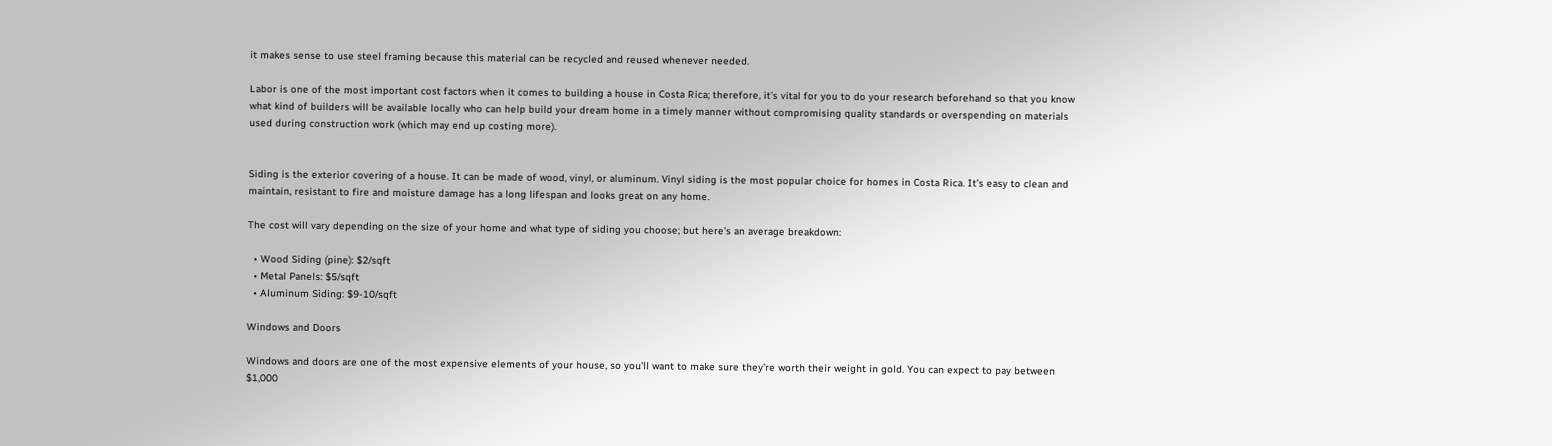it makes sense to use steel framing because this material can be recycled and reused whenever needed.

Labor is one of the most important cost factors when it comes to building a house in Costa Rica; therefore, it’s vital for you to do your research beforehand so that you know what kind of builders will be available locally who can help build your dream home in a timely manner without compromising quality standards or overspending on materials used during construction work (which may end up costing more).


Siding is the exterior covering of a house. It can be made of wood, vinyl, or aluminum. Vinyl siding is the most popular choice for homes in Costa Rica. It’s easy to clean and maintain, resistant to fire and moisture damage has a long lifespan and looks great on any home.

The cost will vary depending on the size of your home and what type of siding you choose; but here’s an average breakdown:

  • Wood Siding (pine): $2/sqft
  • Metal Panels: $5/sqft
  • Aluminum Siding: $9-10/sqft

Windows and Doors

Windows and doors are one of the most expensive elements of your house, so you’ll want to make sure they’re worth their weight in gold. You can expect to pay between $1,000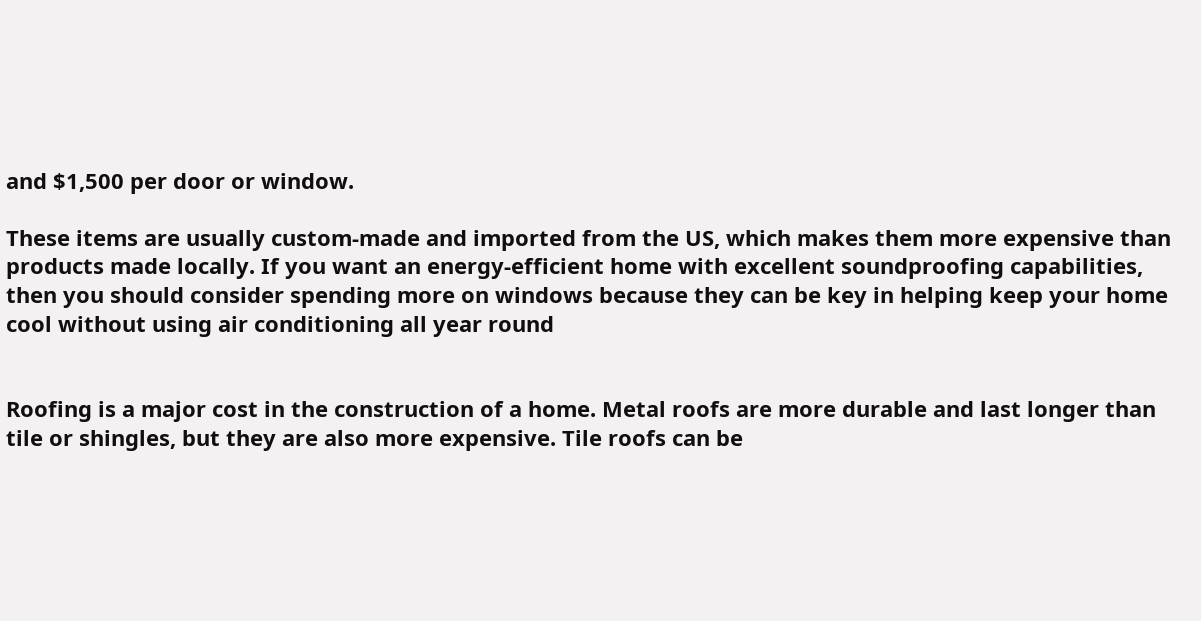and $1,500 per door or window.

These items are usually custom-made and imported from the US, which makes them more expensive than products made locally. If you want an energy-efficient home with excellent soundproofing capabilities, then you should consider spending more on windows because they can be key in helping keep your home cool without using air conditioning all year round


Roofing is a major cost in the construction of a home. Metal roofs are more durable and last longer than tile or shingles, but they are also more expensive. Tile roofs can be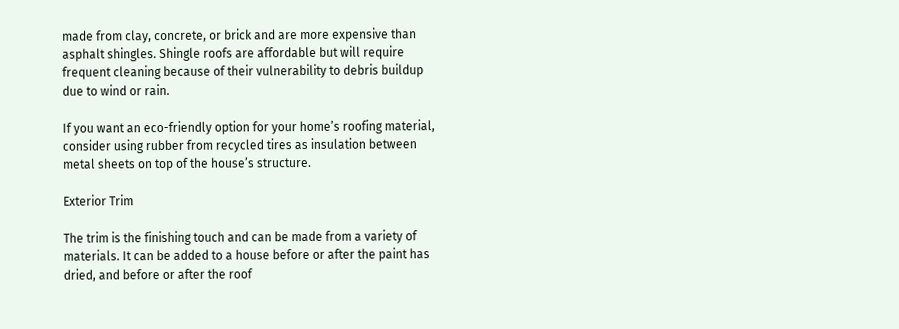made from clay, concrete, or brick and are more expensive than asphalt shingles. Shingle roofs are affordable but will require frequent cleaning because of their vulnerability to debris buildup due to wind or rain.

If you want an eco-friendly option for your home’s roofing material, consider using rubber from recycled tires as insulation between metal sheets on top of the house’s structure.

Exterior Trim

The trim is the finishing touch and can be made from a variety of materials. It can be added to a house before or after the paint has dried, and before or after the roof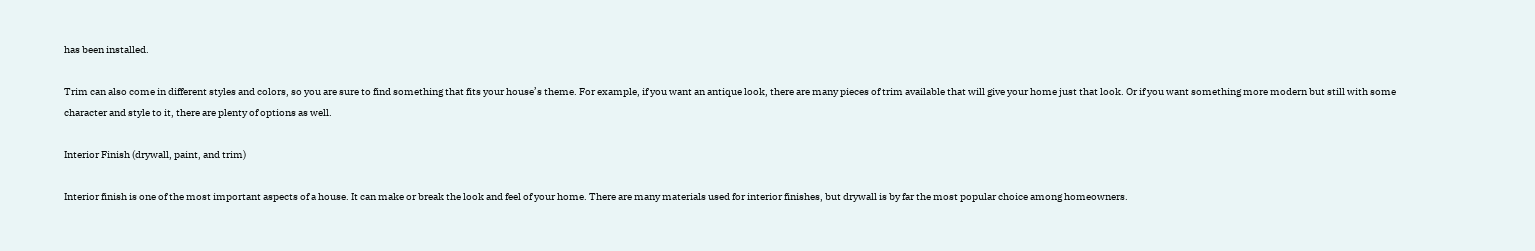has been installed.

Trim can also come in different styles and colors, so you are sure to find something that fits your house’s theme. For example, if you want an antique look, there are many pieces of trim available that will give your home just that look. Or if you want something more modern but still with some character and style to it, there are plenty of options as well.

Interior Finish (drywall, paint, and trim)

Interior finish is one of the most important aspects of a house. It can make or break the look and feel of your home. There are many materials used for interior finishes, but drywall is by far the most popular choice among homeowners.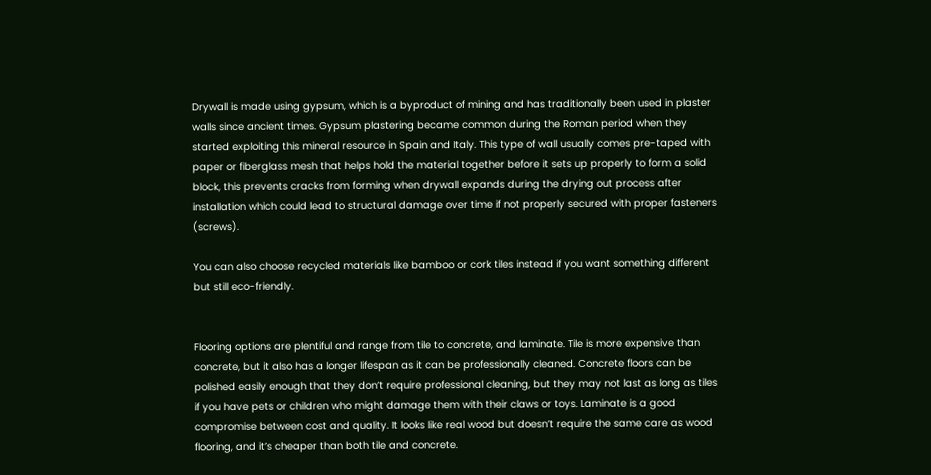Drywall is made using gypsum, which is a byproduct of mining and has traditionally been used in plaster walls since ancient times. Gypsum plastering became common during the Roman period when they started exploiting this mineral resource in Spain and Italy. This type of wall usually comes pre-taped with paper or fiberglass mesh that helps hold the material together before it sets up properly to form a solid block, this prevents cracks from forming when drywall expands during the drying out process after installation which could lead to structural damage over time if not properly secured with proper fasteners (screws).

You can also choose recycled materials like bamboo or cork tiles instead if you want something different but still eco-friendly.


Flooring options are plentiful and range from tile to concrete, and laminate. Tile is more expensive than concrete, but it also has a longer lifespan as it can be professionally cleaned. Concrete floors can be polished easily enough that they don’t require professional cleaning, but they may not last as long as tiles if you have pets or children who might damage them with their claws or toys. Laminate is a good compromise between cost and quality. It looks like real wood but doesn’t require the same care as wood flooring, and it’s cheaper than both tile and concrete.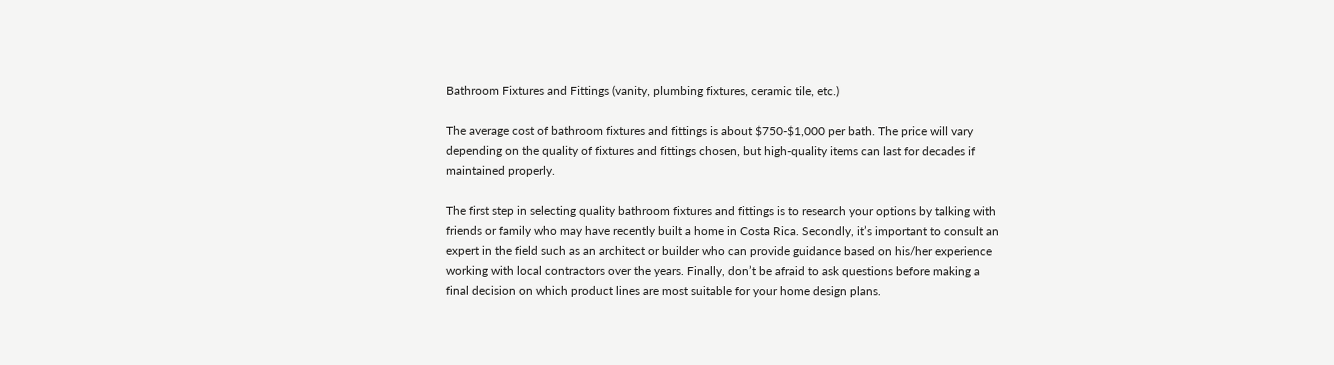Bathroom Fixtures and Fittings (vanity, plumbing fixtures, ceramic tile, etc.)

The average cost of bathroom fixtures and fittings is about $750-$1,000 per bath. The price will vary depending on the quality of fixtures and fittings chosen, but high-quality items can last for decades if maintained properly.

The first step in selecting quality bathroom fixtures and fittings is to research your options by talking with friends or family who may have recently built a home in Costa Rica. Secondly, it’s important to consult an expert in the field such as an architect or builder who can provide guidance based on his/her experience working with local contractors over the years. Finally, don’t be afraid to ask questions before making a final decision on which product lines are most suitable for your home design plans.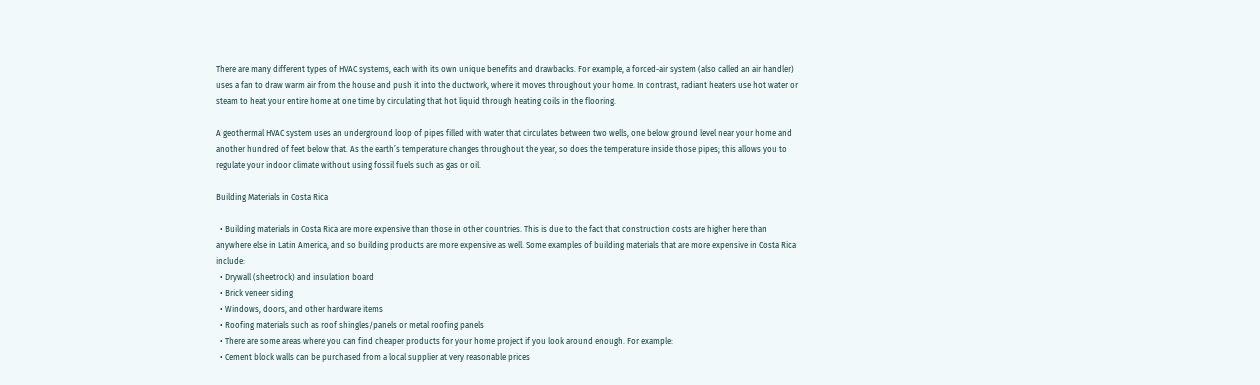There are many different types of HVAC systems, each with its own unique benefits and drawbacks. For example, a forced-air system (also called an air handler) uses a fan to draw warm air from the house and push it into the ductwork, where it moves throughout your home. In contrast, radiant heaters use hot water or steam to heat your entire home at one time by circulating that hot liquid through heating coils in the flooring.

A geothermal HVAC system uses an underground loop of pipes filled with water that circulates between two wells, one below ground level near your home and another hundred of feet below that. As the earth’s temperature changes throughout the year, so does the temperature inside those pipes; this allows you to regulate your indoor climate without using fossil fuels such as gas or oil.

Building Materials in Costa Rica

  • Building materials in Costa Rica are more expensive than those in other countries. This is due to the fact that construction costs are higher here than anywhere else in Latin America, and so building products are more expensive as well. Some examples of building materials that are more expensive in Costa Rica include:
  • Drywall (sheetrock) and insulation board
  • Brick veneer siding
  • Windows, doors, and other hardware items
  • Roofing materials such as roof shingles/panels or metal roofing panels
  • There are some areas where you can find cheaper products for your home project if you look around enough. For example:
  • Cement block walls can be purchased from a local supplier at very reasonable prices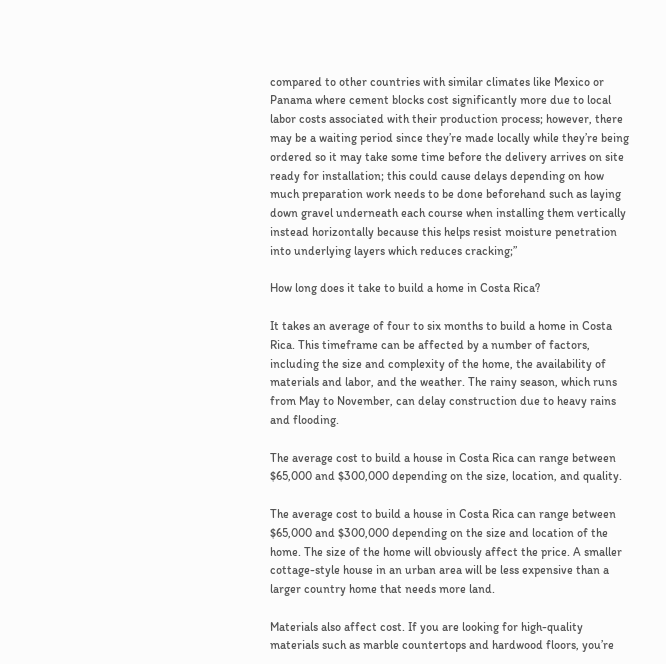compared to other countries with similar climates like Mexico or Panama where cement blocks cost significantly more due to local labor costs associated with their production process; however, there may be a waiting period since they’re made locally while they’re being ordered so it may take some time before the delivery arrives on site ready for installation; this could cause delays depending on how much preparation work needs to be done beforehand such as laying down gravel underneath each course when installing them vertically instead horizontally because this helps resist moisture penetration into underlying layers which reduces cracking;”

How long does it take to build a home in Costa Rica?

It takes an average of four to six months to build a home in Costa Rica. This timeframe can be affected by a number of factors, including the size and complexity of the home, the availability of materials and labor, and the weather. The rainy season, which runs from May to November, can delay construction due to heavy rains and flooding.

The average cost to build a house in Costa Rica can range between $65,000 and $300,000 depending on the size, location, and quality.

The average cost to build a house in Costa Rica can range between $65,000 and $300,000 depending on the size and location of the home. The size of the home will obviously affect the price. A smaller cottage-style house in an urban area will be less expensive than a larger country home that needs more land.

Materials also affect cost. If you are looking for high-quality materials such as marble countertops and hardwood floors, you’re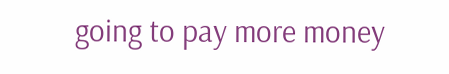going to pay more money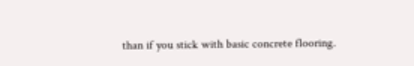than if you stick with basic concrete flooring.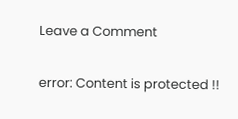Leave a Comment

error: Content is protected !!